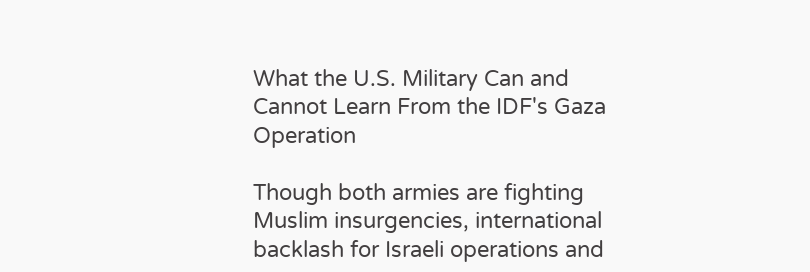What the U.S. Military Can and Cannot Learn From the IDF's Gaza Operation

Though both armies are fighting Muslim insurgencies, international backlash for Israeli operations and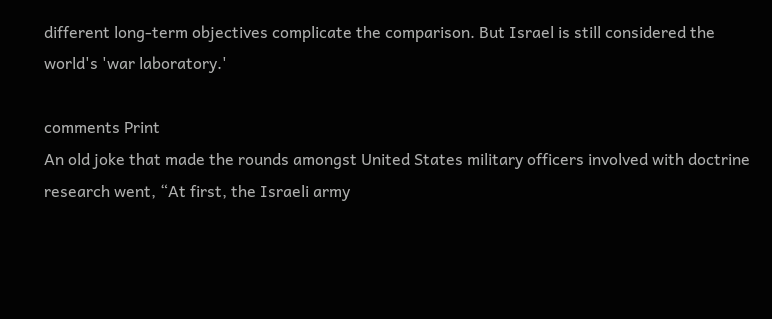different long-term objectives complicate the comparison. But Israel is still considered the world's 'war laboratory.'

comments Print
An old joke that made the rounds amongst United States military officers involved with doctrine research went, “At first, the Israeli army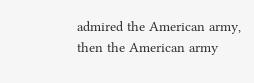admired the American army, then the American army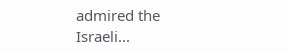admired the Israeli...